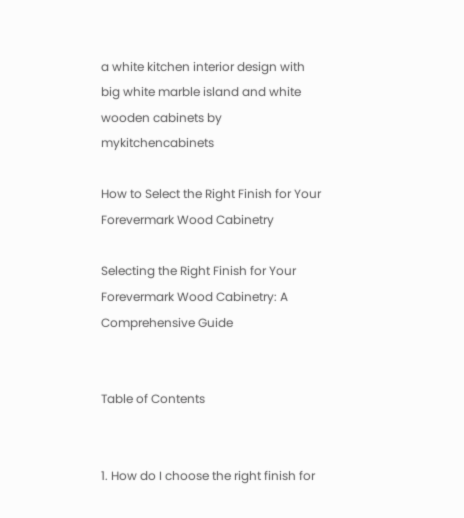a white kitchen interior design with big white marble island and white wooden cabinets by mykitchencabinets

How to Select the Right Finish for Your Forevermark Wood Cabinetry

Selecting the Right Finish for Your Forevermark Wood Cabinetry: A Comprehensive Guide


Table of Contents


1. How do I choose the right finish for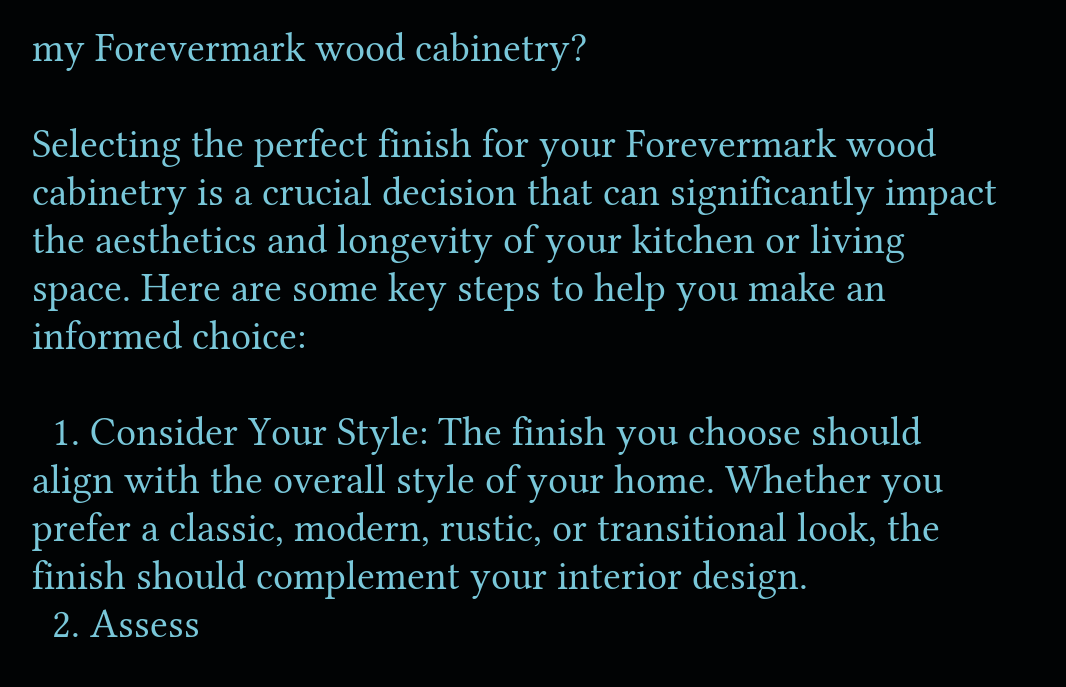my Forevermark wood cabinetry?

Selecting the perfect finish for your Forevermark wood cabinetry is a crucial decision that can significantly impact the aesthetics and longevity of your kitchen or living space. Here are some key steps to help you make an informed choice:

  1. Consider Your Style: The finish you choose should align with the overall style of your home. Whether you prefer a classic, modern, rustic, or transitional look, the finish should complement your interior design.
  2. Assess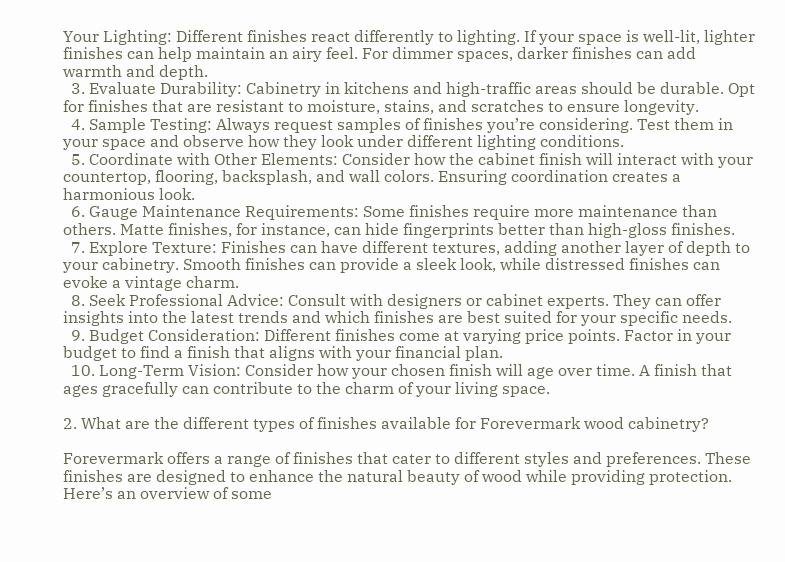Your Lighting: Different finishes react differently to lighting. If your space is well-lit, lighter finishes can help maintain an airy feel. For dimmer spaces, darker finishes can add warmth and depth.
  3. Evaluate Durability: Cabinetry in kitchens and high-traffic areas should be durable. Opt for finishes that are resistant to moisture, stains, and scratches to ensure longevity.
  4. Sample Testing: Always request samples of finishes you’re considering. Test them in your space and observe how they look under different lighting conditions.
  5. Coordinate with Other Elements: Consider how the cabinet finish will interact with your countertop, flooring, backsplash, and wall colors. Ensuring coordination creates a harmonious look.
  6. Gauge Maintenance Requirements: Some finishes require more maintenance than others. Matte finishes, for instance, can hide fingerprints better than high-gloss finishes.
  7. Explore Texture: Finishes can have different textures, adding another layer of depth to your cabinetry. Smooth finishes can provide a sleek look, while distressed finishes can evoke a vintage charm.
  8. Seek Professional Advice: Consult with designers or cabinet experts. They can offer insights into the latest trends and which finishes are best suited for your specific needs.
  9. Budget Consideration: Different finishes come at varying price points. Factor in your budget to find a finish that aligns with your financial plan.
  10. Long-Term Vision: Consider how your chosen finish will age over time. A finish that ages gracefully can contribute to the charm of your living space.

2. What are the different types of finishes available for Forevermark wood cabinetry?

Forevermark offers a range of finishes that cater to different styles and preferences. These finishes are designed to enhance the natural beauty of wood while providing protection. Here’s an overview of some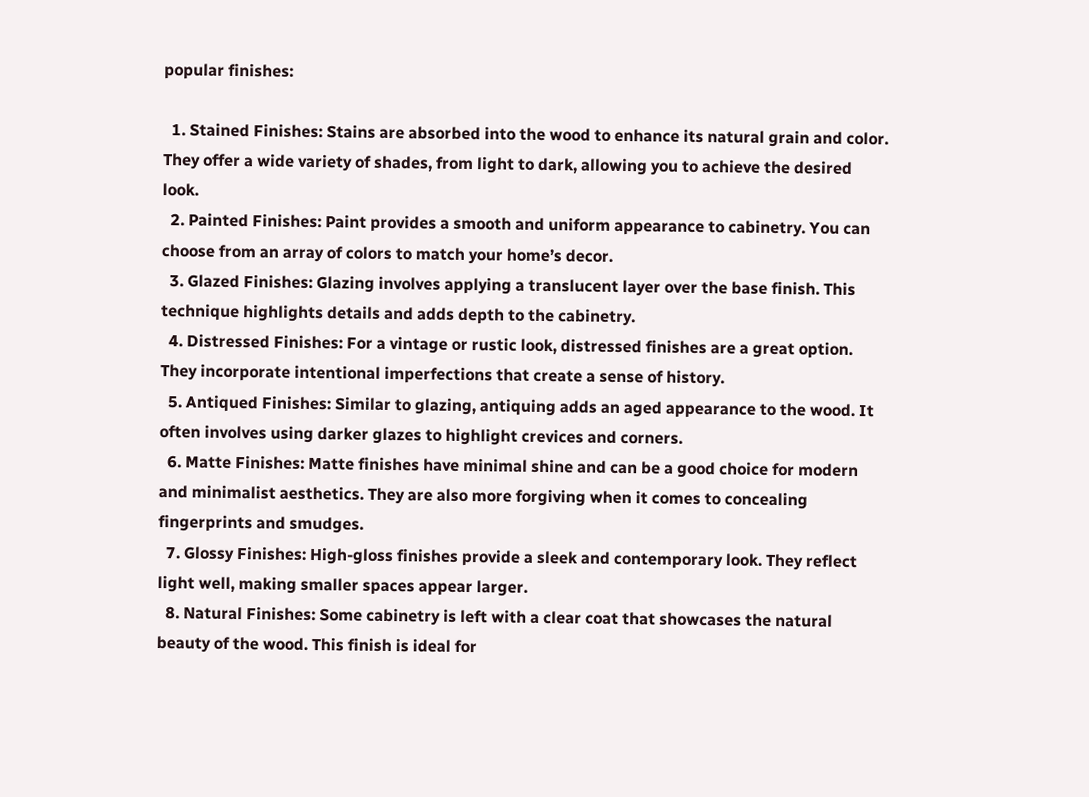popular finishes:

  1. Stained Finishes: Stains are absorbed into the wood to enhance its natural grain and color. They offer a wide variety of shades, from light to dark, allowing you to achieve the desired look.
  2. Painted Finishes: Paint provides a smooth and uniform appearance to cabinetry. You can choose from an array of colors to match your home’s decor.
  3. Glazed Finishes: Glazing involves applying a translucent layer over the base finish. This technique highlights details and adds depth to the cabinetry.
  4. Distressed Finishes: For a vintage or rustic look, distressed finishes are a great option. They incorporate intentional imperfections that create a sense of history.
  5. Antiqued Finishes: Similar to glazing, antiquing adds an aged appearance to the wood. It often involves using darker glazes to highlight crevices and corners.
  6. Matte Finishes: Matte finishes have minimal shine and can be a good choice for modern and minimalist aesthetics. They are also more forgiving when it comes to concealing fingerprints and smudges.
  7. Glossy Finishes: High-gloss finishes provide a sleek and contemporary look. They reflect light well, making smaller spaces appear larger.
  8. Natural Finishes: Some cabinetry is left with a clear coat that showcases the natural beauty of the wood. This finish is ideal for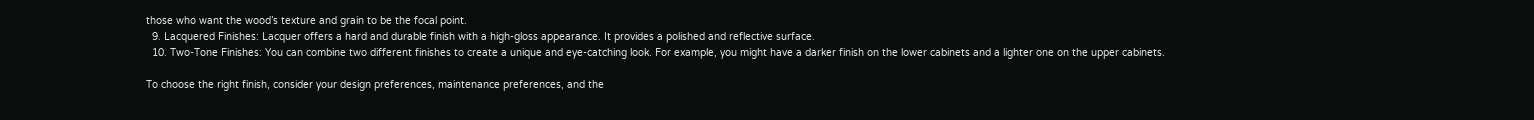those who want the wood’s texture and grain to be the focal point.
  9. Lacquered Finishes: Lacquer offers a hard and durable finish with a high-gloss appearance. It provides a polished and reflective surface.
  10. Two-Tone Finishes: You can combine two different finishes to create a unique and eye-catching look. For example, you might have a darker finish on the lower cabinets and a lighter one on the upper cabinets.

To choose the right finish, consider your design preferences, maintenance preferences, and the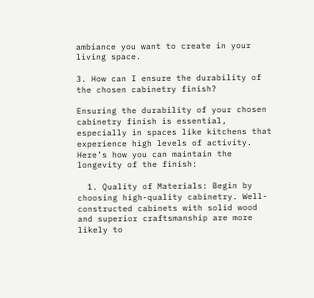ambiance you want to create in your living space.

3. How can I ensure the durability of the chosen cabinetry finish?

Ensuring the durability of your chosen cabinetry finish is essential, especially in spaces like kitchens that experience high levels of activity. Here’s how you can maintain the longevity of the finish:

  1. Quality of Materials: Begin by choosing high-quality cabinetry. Well-constructed cabinets with solid wood and superior craftsmanship are more likely to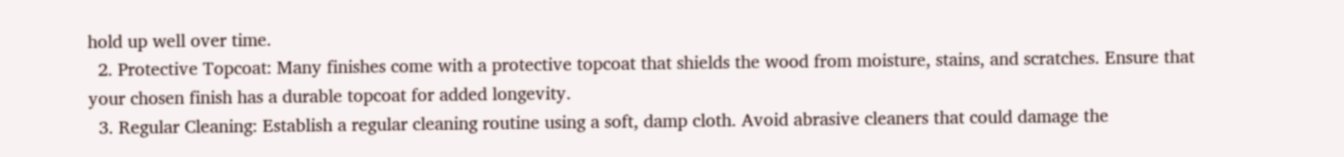hold up well over time.
  2. Protective Topcoat: Many finishes come with a protective topcoat that shields the wood from moisture, stains, and scratches. Ensure that your chosen finish has a durable topcoat for added longevity.
  3. Regular Cleaning: Establish a regular cleaning routine using a soft, damp cloth. Avoid abrasive cleaners that could damage the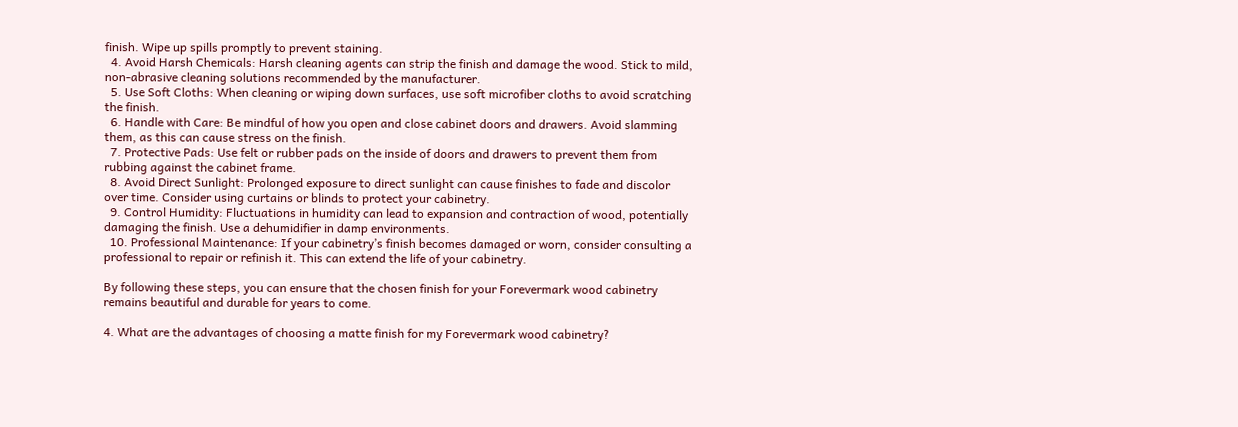finish. Wipe up spills promptly to prevent staining.
  4. Avoid Harsh Chemicals: Harsh cleaning agents can strip the finish and damage the wood. Stick to mild, non-abrasive cleaning solutions recommended by the manufacturer.
  5. Use Soft Cloths: When cleaning or wiping down surfaces, use soft microfiber cloths to avoid scratching the finish.
  6. Handle with Care: Be mindful of how you open and close cabinet doors and drawers. Avoid slamming them, as this can cause stress on the finish.
  7. Protective Pads: Use felt or rubber pads on the inside of doors and drawers to prevent them from rubbing against the cabinet frame.
  8. Avoid Direct Sunlight: Prolonged exposure to direct sunlight can cause finishes to fade and discolor over time. Consider using curtains or blinds to protect your cabinetry.
  9. Control Humidity: Fluctuations in humidity can lead to expansion and contraction of wood, potentially damaging the finish. Use a dehumidifier in damp environments.
  10. Professional Maintenance: If your cabinetry’s finish becomes damaged or worn, consider consulting a professional to repair or refinish it. This can extend the life of your cabinetry.

By following these steps, you can ensure that the chosen finish for your Forevermark wood cabinetry remains beautiful and durable for years to come.

4. What are the advantages of choosing a matte finish for my Forevermark wood cabinetry?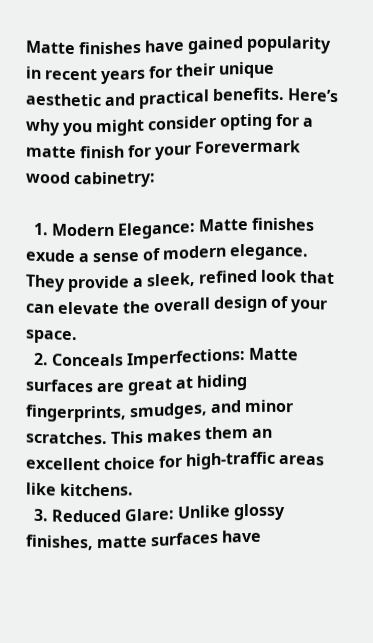Matte finishes have gained popularity in recent years for their unique aesthetic and practical benefits. Here’s why you might consider opting for a matte finish for your Forevermark wood cabinetry:

  1. Modern Elegance: Matte finishes exude a sense of modern elegance. They provide a sleek, refined look that can elevate the overall design of your space.
  2. Conceals Imperfections: Matte surfaces are great at hiding fingerprints, smudges, and minor scratches. This makes them an excellent choice for high-traffic areas like kitchens.
  3. Reduced Glare: Unlike glossy finishes, matte surfaces have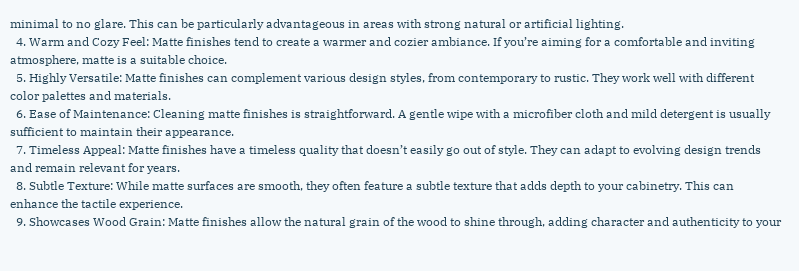minimal to no glare. This can be particularly advantageous in areas with strong natural or artificial lighting.
  4. Warm and Cozy Feel: Matte finishes tend to create a warmer and cozier ambiance. If you’re aiming for a comfortable and inviting atmosphere, matte is a suitable choice.
  5. Highly Versatile: Matte finishes can complement various design styles, from contemporary to rustic. They work well with different color palettes and materials.
  6. Ease of Maintenance: Cleaning matte finishes is straightforward. A gentle wipe with a microfiber cloth and mild detergent is usually sufficient to maintain their appearance.
  7. Timeless Appeal: Matte finishes have a timeless quality that doesn’t easily go out of style. They can adapt to evolving design trends and remain relevant for years.
  8. Subtle Texture: While matte surfaces are smooth, they often feature a subtle texture that adds depth to your cabinetry. This can enhance the tactile experience.
  9. Showcases Wood Grain: Matte finishes allow the natural grain of the wood to shine through, adding character and authenticity to your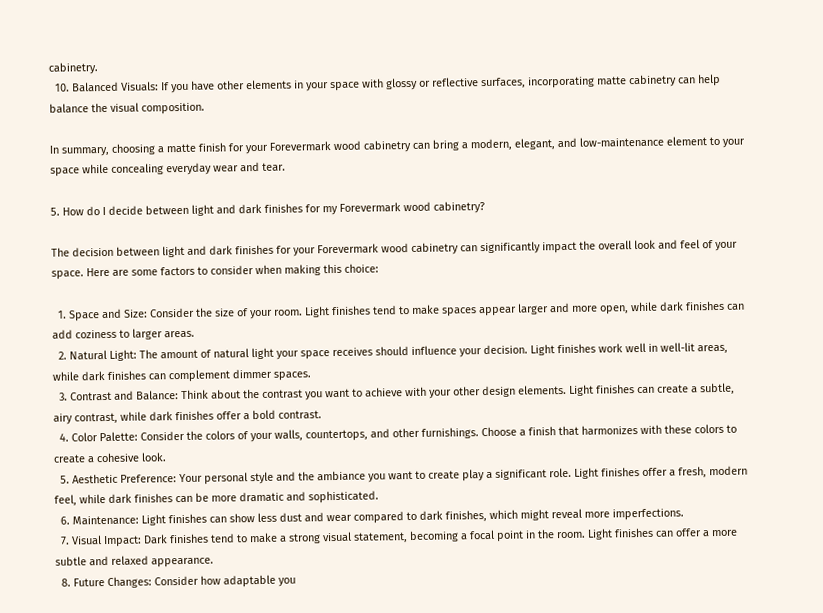cabinetry.
  10. Balanced Visuals: If you have other elements in your space with glossy or reflective surfaces, incorporating matte cabinetry can help balance the visual composition.

In summary, choosing a matte finish for your Forevermark wood cabinetry can bring a modern, elegant, and low-maintenance element to your space while concealing everyday wear and tear.

5. How do I decide between light and dark finishes for my Forevermark wood cabinetry?

The decision between light and dark finishes for your Forevermark wood cabinetry can significantly impact the overall look and feel of your space. Here are some factors to consider when making this choice:

  1. Space and Size: Consider the size of your room. Light finishes tend to make spaces appear larger and more open, while dark finishes can add coziness to larger areas.
  2. Natural Light: The amount of natural light your space receives should influence your decision. Light finishes work well in well-lit areas, while dark finishes can complement dimmer spaces.
  3. Contrast and Balance: Think about the contrast you want to achieve with your other design elements. Light finishes can create a subtle, airy contrast, while dark finishes offer a bold contrast.
  4. Color Palette: Consider the colors of your walls, countertops, and other furnishings. Choose a finish that harmonizes with these colors to create a cohesive look.
  5. Aesthetic Preference: Your personal style and the ambiance you want to create play a significant role. Light finishes offer a fresh, modern feel, while dark finishes can be more dramatic and sophisticated.
  6. Maintenance: Light finishes can show less dust and wear compared to dark finishes, which might reveal more imperfections.
  7. Visual Impact: Dark finishes tend to make a strong visual statement, becoming a focal point in the room. Light finishes can offer a more subtle and relaxed appearance.
  8. Future Changes: Consider how adaptable you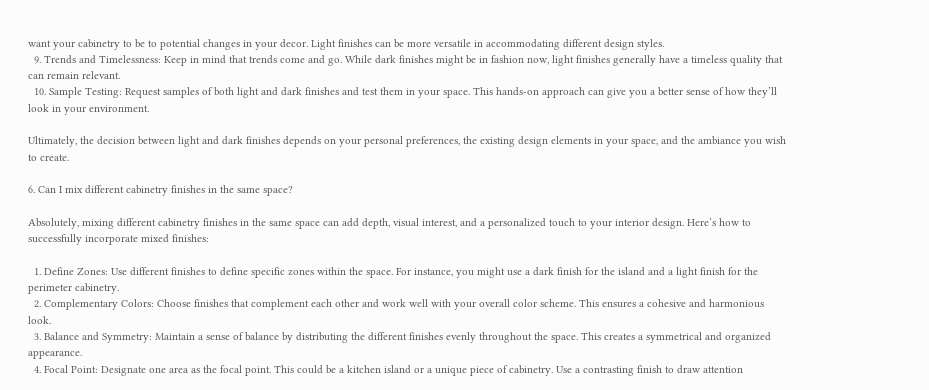want your cabinetry to be to potential changes in your decor. Light finishes can be more versatile in accommodating different design styles.
  9. Trends and Timelessness: Keep in mind that trends come and go. While dark finishes might be in fashion now, light finishes generally have a timeless quality that can remain relevant.
  10. Sample Testing: Request samples of both light and dark finishes and test them in your space. This hands-on approach can give you a better sense of how they’ll look in your environment.

Ultimately, the decision between light and dark finishes depends on your personal preferences, the existing design elements in your space, and the ambiance you wish to create.

6. Can I mix different cabinetry finishes in the same space?

Absolutely, mixing different cabinetry finishes in the same space can add depth, visual interest, and a personalized touch to your interior design. Here’s how to successfully incorporate mixed finishes:

  1. Define Zones: Use different finishes to define specific zones within the space. For instance, you might use a dark finish for the island and a light finish for the perimeter cabinetry.
  2. Complementary Colors: Choose finishes that complement each other and work well with your overall color scheme. This ensures a cohesive and harmonious look.
  3. Balance and Symmetry: Maintain a sense of balance by distributing the different finishes evenly throughout the space. This creates a symmetrical and organized appearance.
  4. Focal Point: Designate one area as the focal point. This could be a kitchen island or a unique piece of cabinetry. Use a contrasting finish to draw attention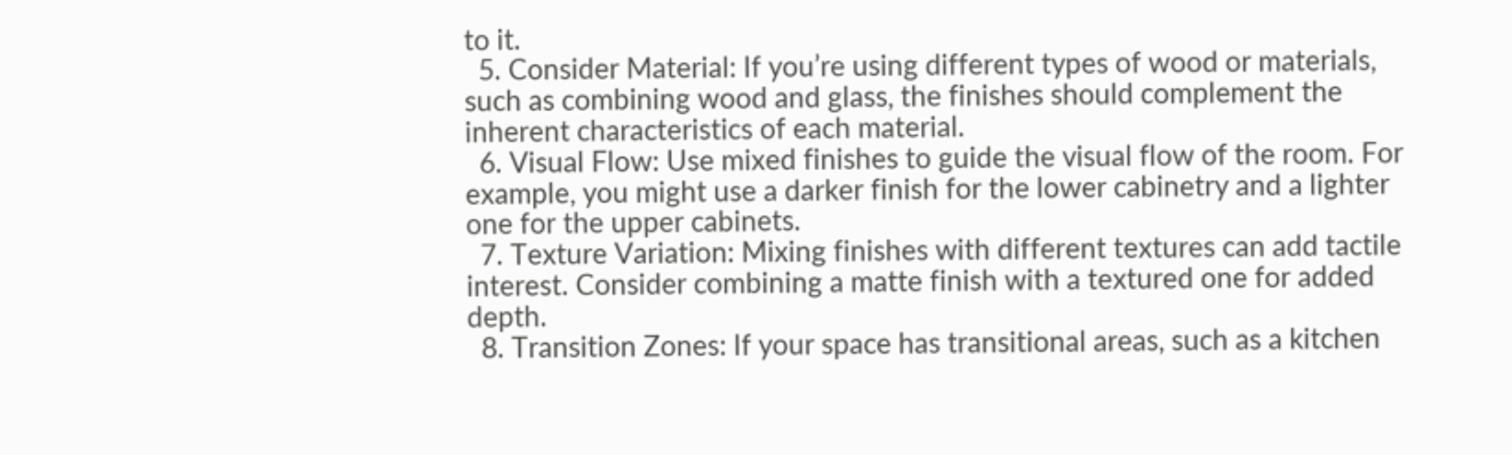to it.
  5. Consider Material: If you’re using different types of wood or materials, such as combining wood and glass, the finishes should complement the inherent characteristics of each material.
  6. Visual Flow: Use mixed finishes to guide the visual flow of the room. For example, you might use a darker finish for the lower cabinetry and a lighter one for the upper cabinets.
  7. Texture Variation: Mixing finishes with different textures can add tactile interest. Consider combining a matte finish with a textured one for added depth.
  8. Transition Zones: If your space has transitional areas, such as a kitchen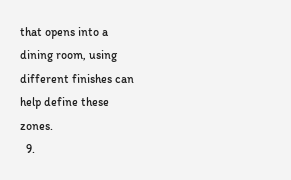that opens into a dining room, using different finishes can help define these zones.
  9.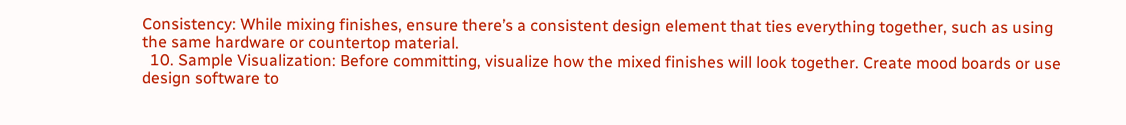Consistency: While mixing finishes, ensure there’s a consistent design element that ties everything together, such as using the same hardware or countertop material.
  10. Sample Visualization: Before committing, visualize how the mixed finishes will look together. Create mood boards or use design software to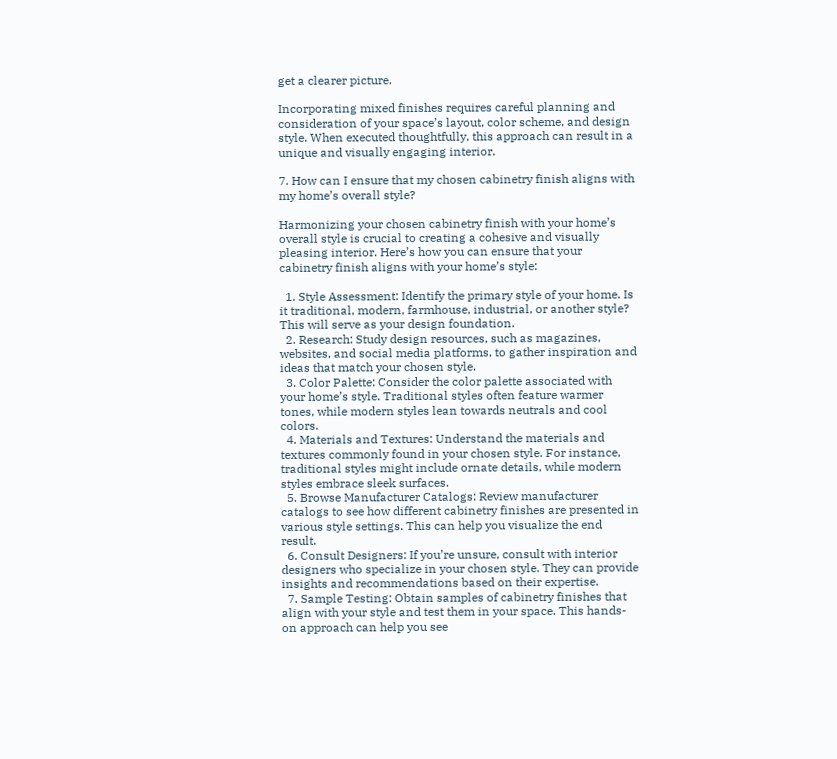get a clearer picture.

Incorporating mixed finishes requires careful planning and consideration of your space’s layout, color scheme, and design style. When executed thoughtfully, this approach can result in a unique and visually engaging interior.

7. How can I ensure that my chosen cabinetry finish aligns with my home’s overall style?

Harmonizing your chosen cabinetry finish with your home’s overall style is crucial to creating a cohesive and visually pleasing interior. Here’s how you can ensure that your cabinetry finish aligns with your home’s style:

  1. Style Assessment: Identify the primary style of your home. Is it traditional, modern, farmhouse, industrial, or another style? This will serve as your design foundation.
  2. Research: Study design resources, such as magazines, websites, and social media platforms, to gather inspiration and ideas that match your chosen style.
  3. Color Palette: Consider the color palette associated with your home’s style. Traditional styles often feature warmer tones, while modern styles lean towards neutrals and cool colors.
  4. Materials and Textures: Understand the materials and textures commonly found in your chosen style. For instance, traditional styles might include ornate details, while modern styles embrace sleek surfaces.
  5. Browse Manufacturer Catalogs: Review manufacturer catalogs to see how different cabinetry finishes are presented in various style settings. This can help you visualize the end result.
  6. Consult Designers: If you’re unsure, consult with interior designers who specialize in your chosen style. They can provide insights and recommendations based on their expertise.
  7. Sample Testing: Obtain samples of cabinetry finishes that align with your style and test them in your space. This hands-on approach can help you see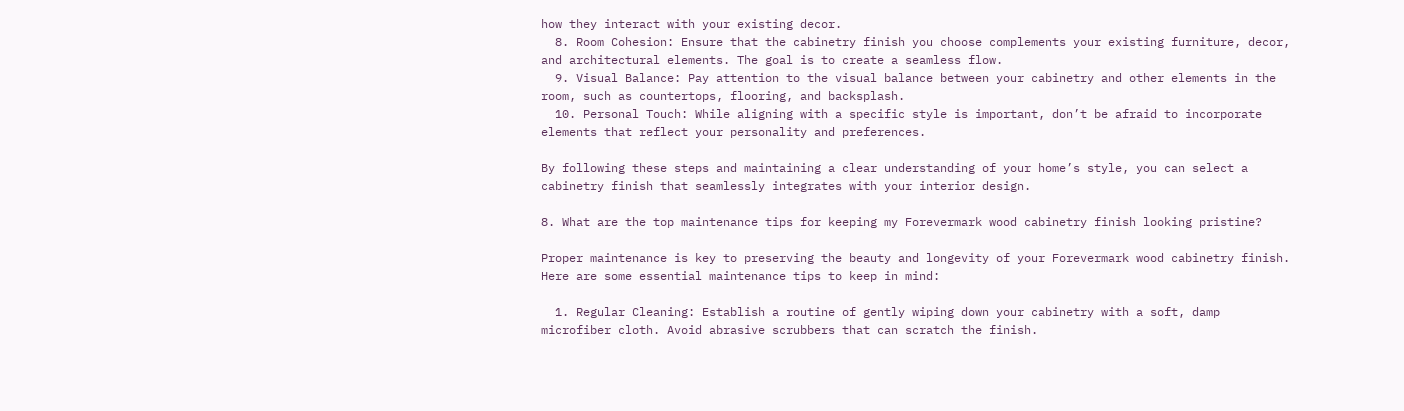how they interact with your existing decor.
  8. Room Cohesion: Ensure that the cabinetry finish you choose complements your existing furniture, decor, and architectural elements. The goal is to create a seamless flow.
  9. Visual Balance: Pay attention to the visual balance between your cabinetry and other elements in the room, such as countertops, flooring, and backsplash.
  10. Personal Touch: While aligning with a specific style is important, don’t be afraid to incorporate elements that reflect your personality and preferences.

By following these steps and maintaining a clear understanding of your home’s style, you can select a cabinetry finish that seamlessly integrates with your interior design.

8. What are the top maintenance tips for keeping my Forevermark wood cabinetry finish looking pristine?

Proper maintenance is key to preserving the beauty and longevity of your Forevermark wood cabinetry finish. Here are some essential maintenance tips to keep in mind:

  1. Regular Cleaning: Establish a routine of gently wiping down your cabinetry with a soft, damp microfiber cloth. Avoid abrasive scrubbers that can scratch the finish.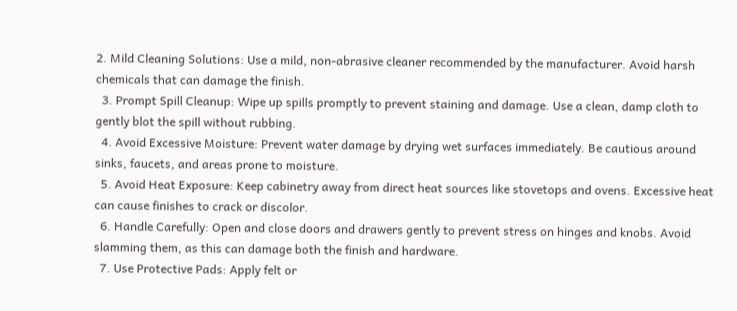2. Mild Cleaning Solutions: Use a mild, non-abrasive cleaner recommended by the manufacturer. Avoid harsh chemicals that can damage the finish.
  3. Prompt Spill Cleanup: Wipe up spills promptly to prevent staining and damage. Use a clean, damp cloth to gently blot the spill without rubbing.
  4. Avoid Excessive Moisture: Prevent water damage by drying wet surfaces immediately. Be cautious around sinks, faucets, and areas prone to moisture.
  5. Avoid Heat Exposure: Keep cabinetry away from direct heat sources like stovetops and ovens. Excessive heat can cause finishes to crack or discolor.
  6. Handle Carefully: Open and close doors and drawers gently to prevent stress on hinges and knobs. Avoid slamming them, as this can damage both the finish and hardware.
  7. Use Protective Pads: Apply felt or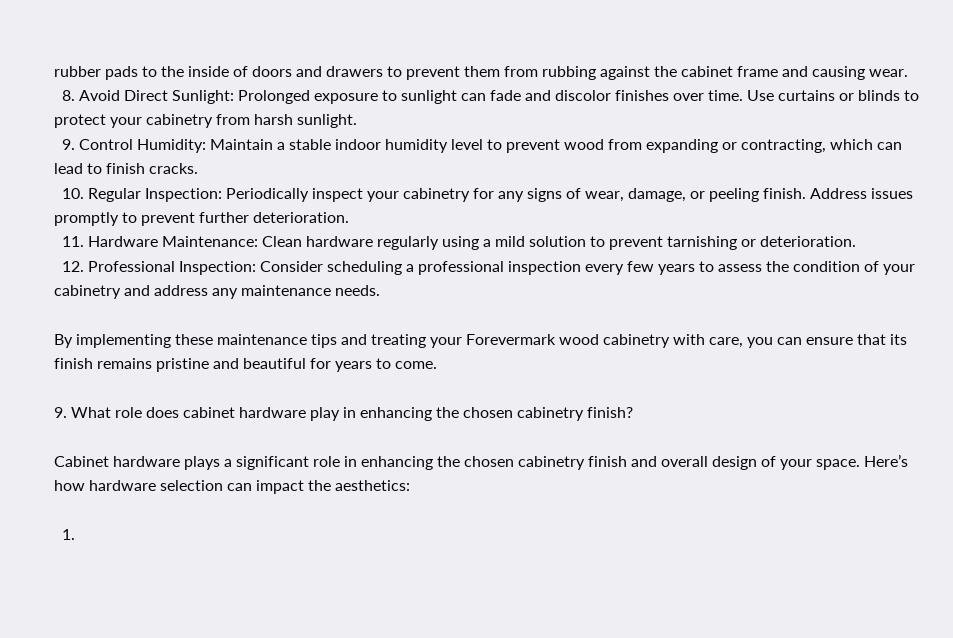rubber pads to the inside of doors and drawers to prevent them from rubbing against the cabinet frame and causing wear.
  8. Avoid Direct Sunlight: Prolonged exposure to sunlight can fade and discolor finishes over time. Use curtains or blinds to protect your cabinetry from harsh sunlight.
  9. Control Humidity: Maintain a stable indoor humidity level to prevent wood from expanding or contracting, which can lead to finish cracks.
  10. Regular Inspection: Periodically inspect your cabinetry for any signs of wear, damage, or peeling finish. Address issues promptly to prevent further deterioration.
  11. Hardware Maintenance: Clean hardware regularly using a mild solution to prevent tarnishing or deterioration.
  12. Professional Inspection: Consider scheduling a professional inspection every few years to assess the condition of your cabinetry and address any maintenance needs.

By implementing these maintenance tips and treating your Forevermark wood cabinetry with care, you can ensure that its finish remains pristine and beautiful for years to come.

9. What role does cabinet hardware play in enhancing the chosen cabinetry finish?

Cabinet hardware plays a significant role in enhancing the chosen cabinetry finish and overall design of your space. Here’s how hardware selection can impact the aesthetics:

  1.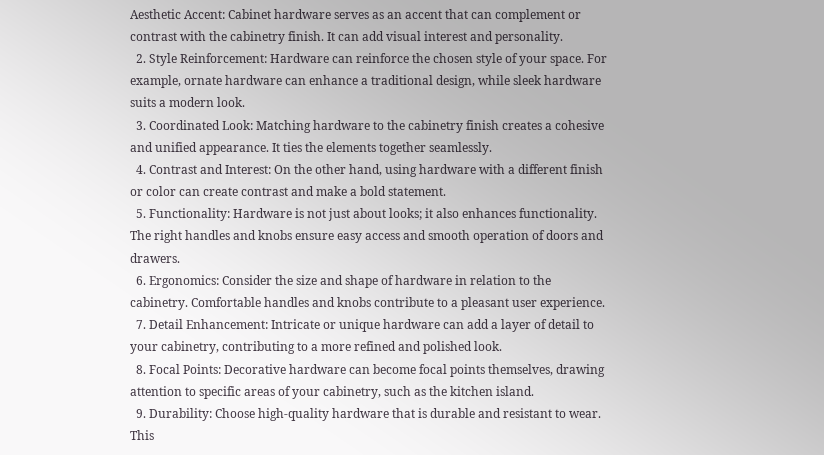Aesthetic Accent: Cabinet hardware serves as an accent that can complement or contrast with the cabinetry finish. It can add visual interest and personality.
  2. Style Reinforcement: Hardware can reinforce the chosen style of your space. For example, ornate hardware can enhance a traditional design, while sleek hardware suits a modern look.
  3. Coordinated Look: Matching hardware to the cabinetry finish creates a cohesive and unified appearance. It ties the elements together seamlessly.
  4. Contrast and Interest: On the other hand, using hardware with a different finish or color can create contrast and make a bold statement.
  5. Functionality: Hardware is not just about looks; it also enhances functionality. The right handles and knobs ensure easy access and smooth operation of doors and drawers.
  6. Ergonomics: Consider the size and shape of hardware in relation to the cabinetry. Comfortable handles and knobs contribute to a pleasant user experience.
  7. Detail Enhancement: Intricate or unique hardware can add a layer of detail to your cabinetry, contributing to a more refined and polished look.
  8. Focal Points: Decorative hardware can become focal points themselves, drawing attention to specific areas of your cabinetry, such as the kitchen island.
  9. Durability: Choose high-quality hardware that is durable and resistant to wear. This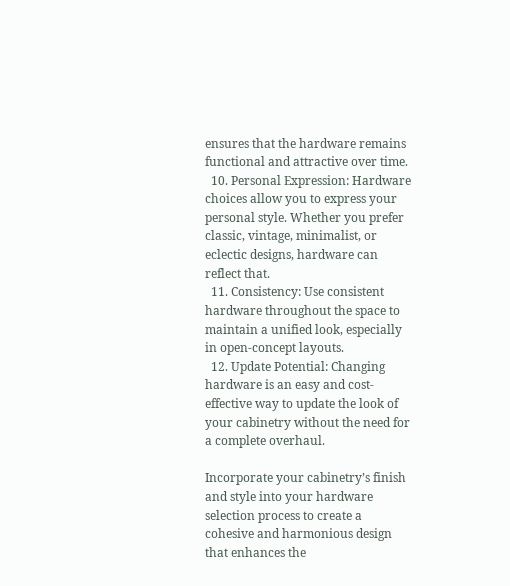ensures that the hardware remains functional and attractive over time.
  10. Personal Expression: Hardware choices allow you to express your personal style. Whether you prefer classic, vintage, minimalist, or eclectic designs, hardware can reflect that.
  11. Consistency: Use consistent hardware throughout the space to maintain a unified look, especially in open-concept layouts.
  12. Update Potential: Changing hardware is an easy and cost-effective way to update the look of your cabinetry without the need for a complete overhaul.

Incorporate your cabinetry’s finish and style into your hardware selection process to create a cohesive and harmonious design that enhances the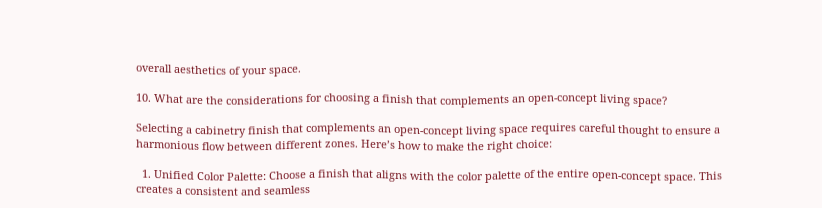overall aesthetics of your space.

10. What are the considerations for choosing a finish that complements an open-concept living space?

Selecting a cabinetry finish that complements an open-concept living space requires careful thought to ensure a harmonious flow between different zones. Here’s how to make the right choice:

  1. Unified Color Palette: Choose a finish that aligns with the color palette of the entire open-concept space. This creates a consistent and seamless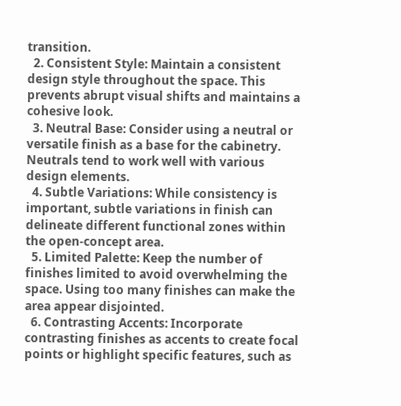transition.
  2. Consistent Style: Maintain a consistent design style throughout the space. This prevents abrupt visual shifts and maintains a cohesive look.
  3. Neutral Base: Consider using a neutral or versatile finish as a base for the cabinetry. Neutrals tend to work well with various design elements.
  4. Subtle Variations: While consistency is important, subtle variations in finish can delineate different functional zones within the open-concept area.
  5. Limited Palette: Keep the number of finishes limited to avoid overwhelming the space. Using too many finishes can make the area appear disjointed.
  6. Contrasting Accents: Incorporate contrasting finishes as accents to create focal points or highlight specific features, such as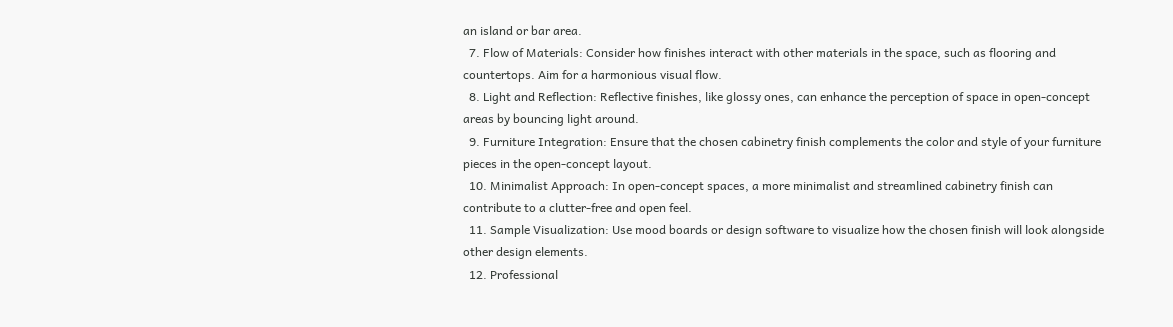an island or bar area.
  7. Flow of Materials: Consider how finishes interact with other materials in the space, such as flooring and countertops. Aim for a harmonious visual flow.
  8. Light and Reflection: Reflective finishes, like glossy ones, can enhance the perception of space in open-concept areas by bouncing light around.
  9. Furniture Integration: Ensure that the chosen cabinetry finish complements the color and style of your furniture pieces in the open-concept layout.
  10. Minimalist Approach: In open-concept spaces, a more minimalist and streamlined cabinetry finish can contribute to a clutter-free and open feel.
  11. Sample Visualization: Use mood boards or design software to visualize how the chosen finish will look alongside other design elements.
  12. Professional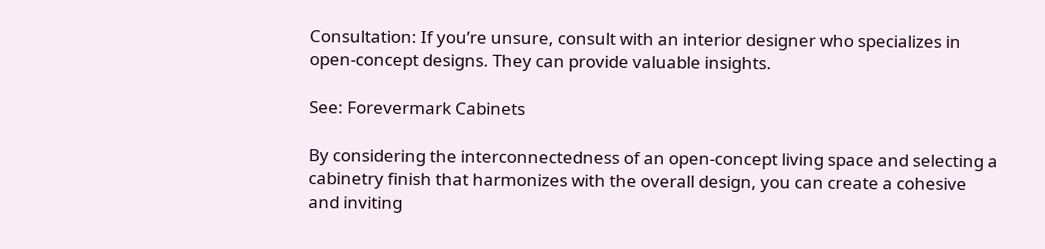Consultation: If you’re unsure, consult with an interior designer who specializes in open-concept designs. They can provide valuable insights.

See: Forevermark Cabinets

By considering the interconnectedness of an open-concept living space and selecting a cabinetry finish that harmonizes with the overall design, you can create a cohesive and inviting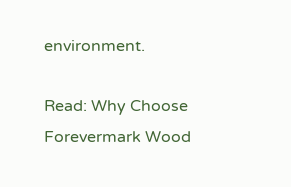environment.

Read: Why Choose Forevermark Wood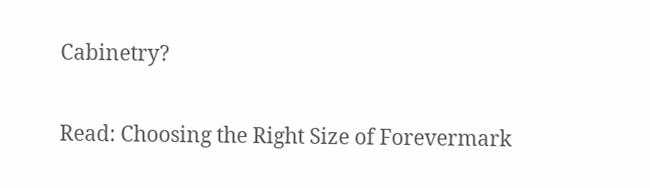Cabinetry?

Read: Choosing the Right Size of Forevermark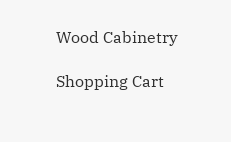Wood Cabinetry

Shopping Cart